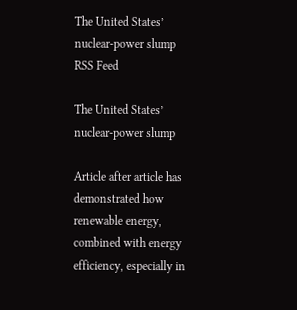The United States’ nuclear-power slump RSS Feed

The United States’ nuclear-power slump

Article after article has demonstrated how renewable energy, combined with energy efficiency, especially in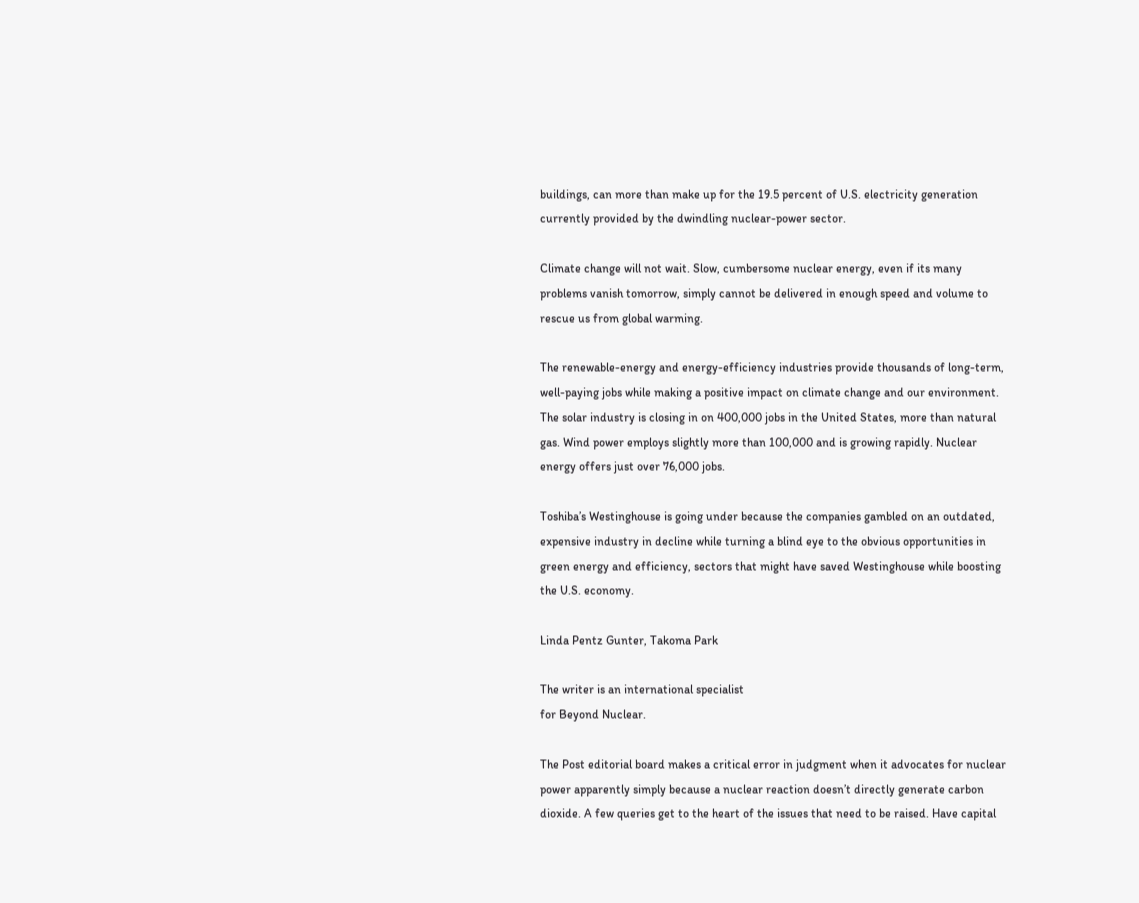buildings, can more than make up for the 19.5 percent of U.S. electricity generation currently provided by the dwindling nuclear-power sector.

Climate change will not wait. Slow, cumbersome nuclear energy, even if its many problems vanish tomorrow, simply cannot be delivered in enough speed and volume to rescue us from global warming.

The renewable-energy and energy-efficiency industries provide thousands of long-term, well-paying jobs while making a positive impact on climate change and our environment. The solar industry is closing in on 400,000 jobs in the United States, more than natural gas. Wind power employs slightly more than 100,000 and is growing rapidly. Nuclear energy offers just over 76,000 jobs.

Toshiba’s Westinghouse is going under because the companies gambled on an outdated, expensive industry in decline while turning a blind eye to the obvious opportunities in green energy and efficiency, sectors that might have saved Westinghouse while boosting the U.S. economy.

Linda Pentz Gunter, Takoma Park

The writer is an international specialist
for Beyond Nuclear.

The Post editorial board makes a critical error in judgment when it advocates for nuclear power apparently simply because a nuclear reaction doesn’t directly generate carbon dioxide. A few queries get to the heart of the issues that need to be raised. Have capital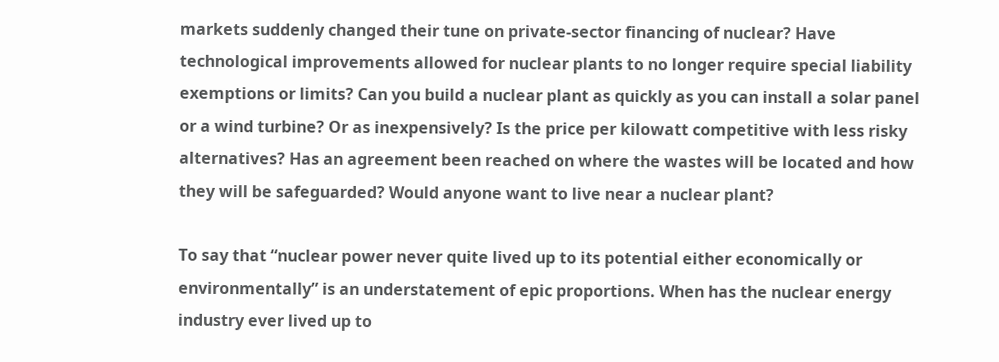markets suddenly changed their tune on private-sector financing of nuclear? Have technological improvements allowed for nuclear plants to no longer require special liability exemptions or limits? Can you build a nuclear plant as quickly as you can install a solar panel or a wind turbine? Or as inexpensively? Is the price per kilowatt competitive with less risky alternatives? Has an agreement been reached on where the wastes will be located and how they will be safeguarded? Would anyone want to live near a nuclear plant?

To say that “nuclear power never quite lived up to its potential either economically or environmentally” is an understatement of epic proportions. When has the nuclear energy industry ever lived up to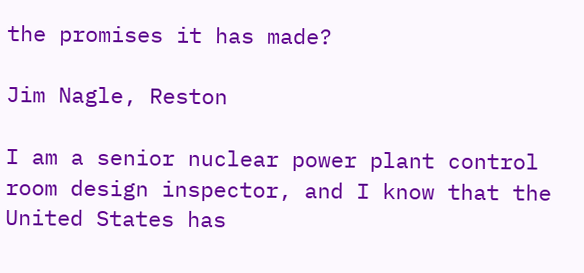the promises it has made?

Jim Nagle, Reston

I am a senior nuclear power plant control room design inspector, and I know that the United States has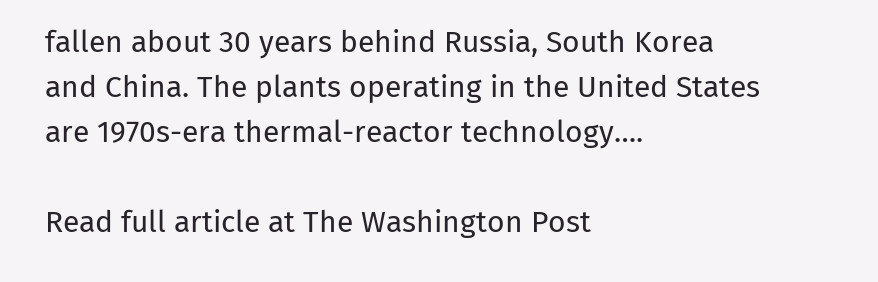fallen about 30 years behind Russia, South Korea and China. The plants operating in the United States are 1970s-era thermal-reactor technology….

Read full article at The Washington Post